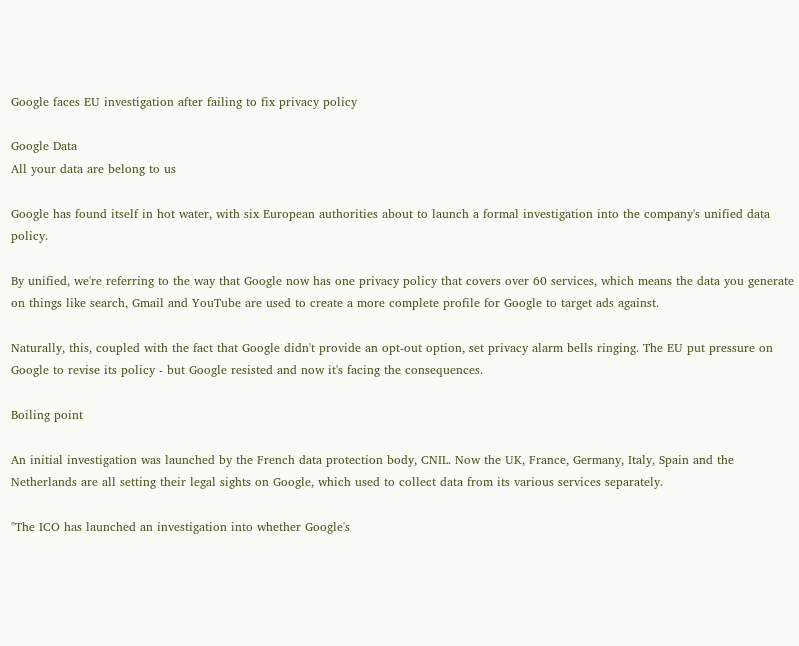Google faces EU investigation after failing to fix privacy policy

Google Data
All your data are belong to us

Google has found itself in hot water, with six European authorities about to launch a formal investigation into the company's unified data policy.

By unified, we're referring to the way that Google now has one privacy policy that covers over 60 services, which means the data you generate on things like search, Gmail and YouTube are used to create a more complete profile for Google to target ads against.

Naturally, this, coupled with the fact that Google didn't provide an opt-out option, set privacy alarm bells ringing. The EU put pressure on Google to revise its policy - but Google resisted and now it's facing the consequences.

Boiling point

An initial investigation was launched by the French data protection body, CNIL. Now the UK, France, Germany, Italy, Spain and the Netherlands are all setting their legal sights on Google, which used to collect data from its various services separately.

"The ICO has launched an investigation into whether Google's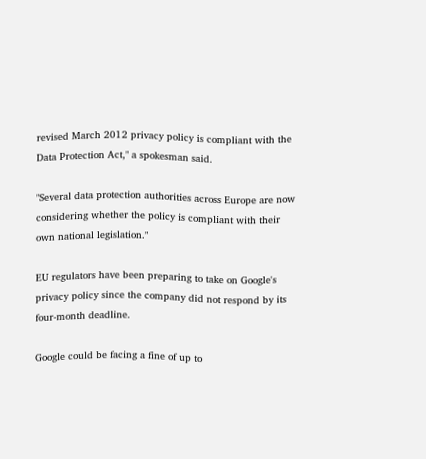revised March 2012 privacy policy is compliant with the Data Protection Act," a spokesman said.

"Several data protection authorities across Europe are now considering whether the policy is compliant with their own national legislation."

EU regulators have been preparing to take on Google's privacy policy since the company did not respond by its four-month deadline.

Google could be facing a fine of up to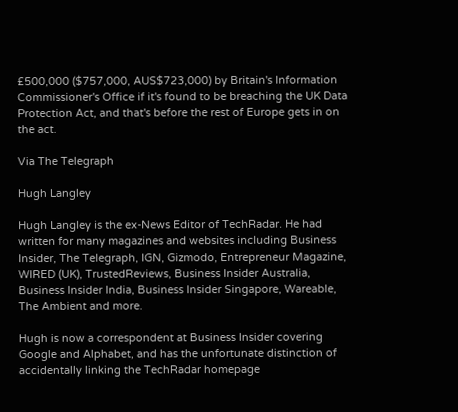£500,000 ($757,000, AUS$723,000) by Britain's Information Commissioner's Office if it's found to be breaching the UK Data Protection Act, and that's before the rest of Europe gets in on the act.

Via The Telegraph

Hugh Langley

Hugh Langley is the ex-News Editor of TechRadar. He had written for many magazines and websites including Business Insider, The Telegraph, IGN, Gizmodo, Entrepreneur Magazine, WIRED (UK), TrustedReviews, Business Insider Australia, Business Insider India, Business Insider Singapore, Wareable, The Ambient and more.

Hugh is now a correspondent at Business Insider covering Google and Alphabet, and has the unfortunate distinction of accidentally linking the TechRadar homepage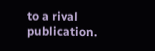to a rival publication.